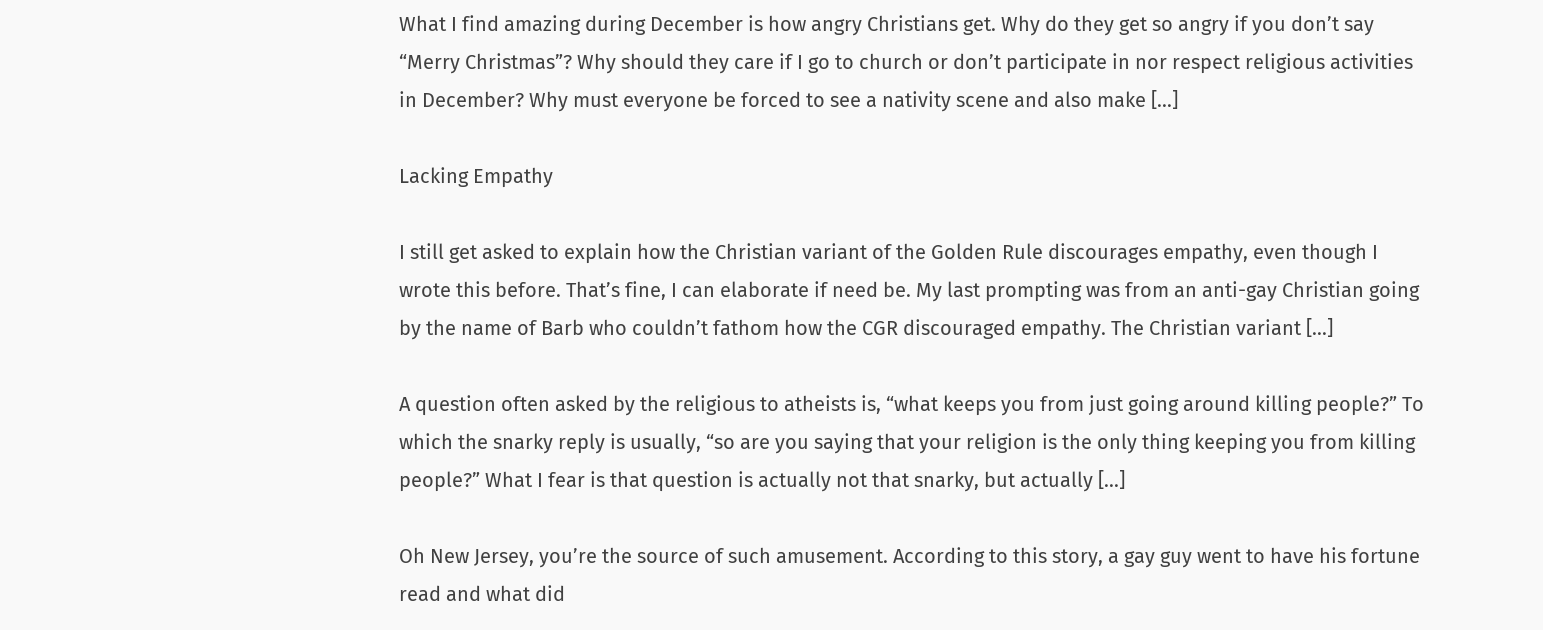What I find amazing during December is how angry Christians get. Why do they get so angry if you don’t say “Merry Christmas”? Why should they care if I go to church or don’t participate in nor respect religious activities in December? Why must everyone be forced to see a nativity scene and also make [...]

Lacking Empathy

I still get asked to explain how the Christian variant of the Golden Rule discourages empathy, even though I wrote this before. That’s fine, I can elaborate if need be. My last prompting was from an anti-gay Christian going by the name of Barb who couldn’t fathom how the CGR discouraged empathy. The Christian variant [...]

A question often asked by the religious to atheists is, “what keeps you from just going around killing people?” To which the snarky reply is usually, “so are you saying that your religion is the only thing keeping you from killing people?” What I fear is that question is actually not that snarky, but actually [...]

Oh New Jersey, you’re the source of such amusement. According to this story, a gay guy went to have his fortune read and what did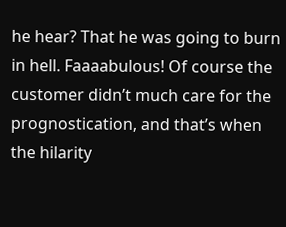he hear? That he was going to burn in hell. Faaaabulous! Of course the customer didn’t much care for the prognostication, and that’s when the hilarity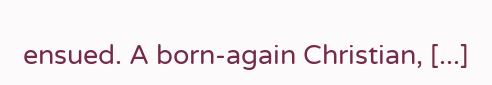ensued. A born-again Christian, [...]